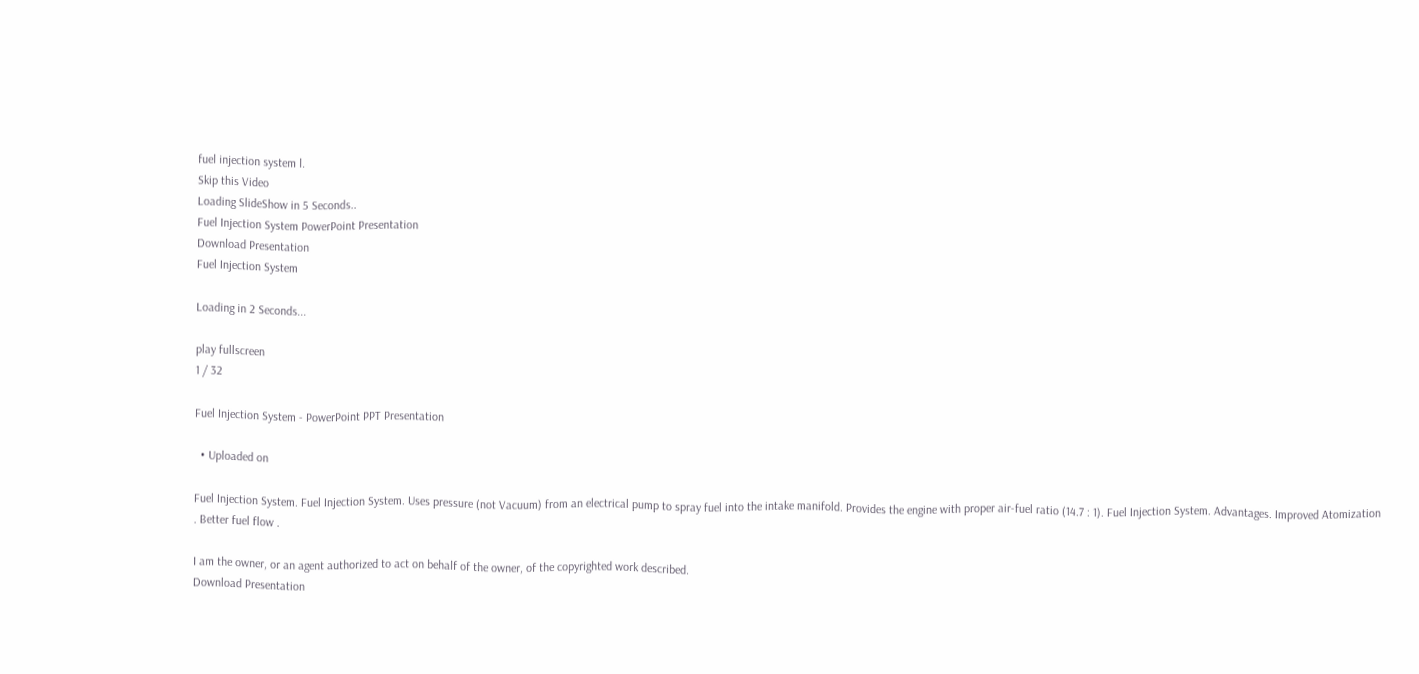fuel injection system l.
Skip this Video
Loading SlideShow in 5 Seconds..
Fuel Injection System PowerPoint Presentation
Download Presentation
Fuel Injection System

Loading in 2 Seconds...

play fullscreen
1 / 32

Fuel Injection System - PowerPoint PPT Presentation

  • Uploaded on

Fuel Injection System. Fuel Injection System. Uses pressure (not Vacuum) from an electrical pump to spray fuel into the intake manifold. Provides the engine with proper air-fuel ratio (14.7 : 1). Fuel Injection System. Advantages. Improved Atomization . Better fuel flow .

I am the owner, or an agent authorized to act on behalf of the owner, of the copyrighted work described.
Download Presentation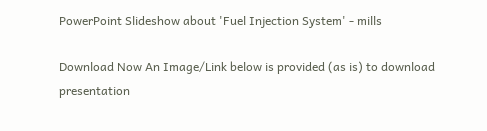PowerPoint Slideshow about 'Fuel Injection System' - mills

Download Now An Image/Link below is provided (as is) to download presentation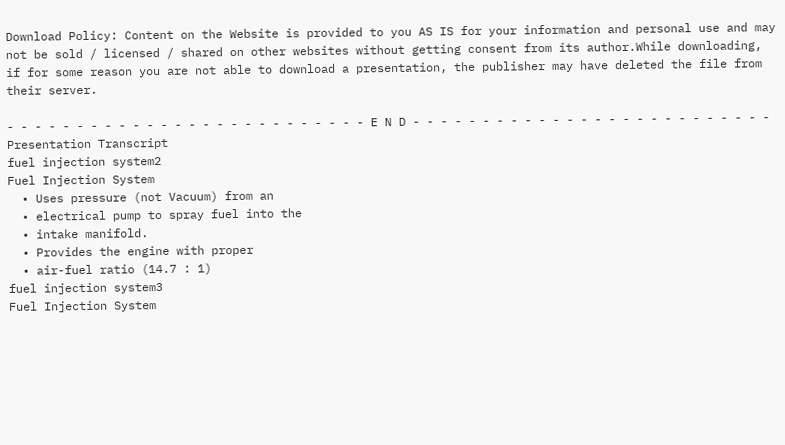Download Policy: Content on the Website is provided to you AS IS for your information and personal use and may not be sold / licensed / shared on other websites without getting consent from its author.While downloading, if for some reason you are not able to download a presentation, the publisher may have deleted the file from their server.

- - - - - - - - - - - - - - - - - - - - - - - - - - E N D - - - - - - - - - - - - - - - - - - - - - - - - - -
Presentation Transcript
fuel injection system2
Fuel Injection System
  • Uses pressure (not Vacuum) from an
  • electrical pump to spray fuel into the
  • intake manifold.
  • Provides the engine with proper
  • air-fuel ratio (14.7 : 1)
fuel injection system3
Fuel Injection System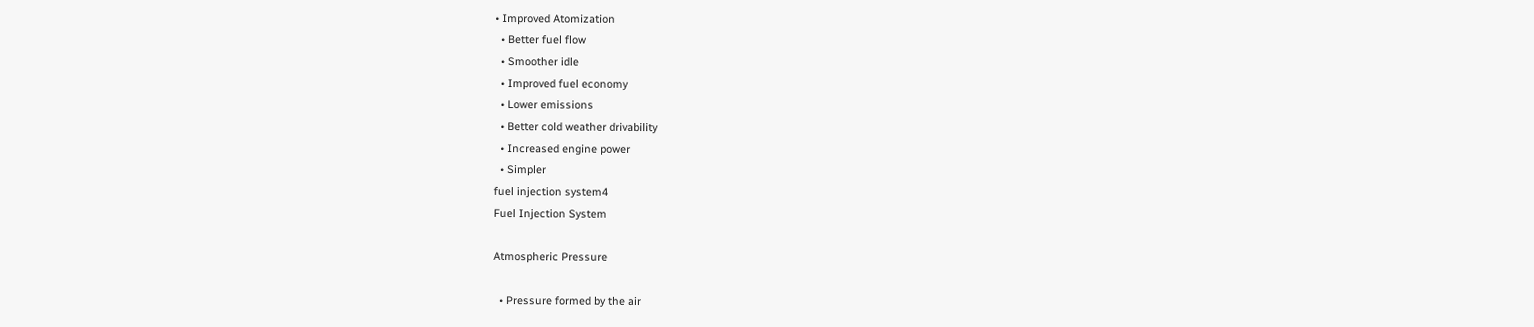• Improved Atomization
  • Better fuel flow
  • Smoother idle
  • Improved fuel economy
  • Lower emissions
  • Better cold weather drivability
  • Increased engine power
  • Simpler
fuel injection system4
Fuel Injection System

Atmospheric Pressure

  • Pressure formed by the air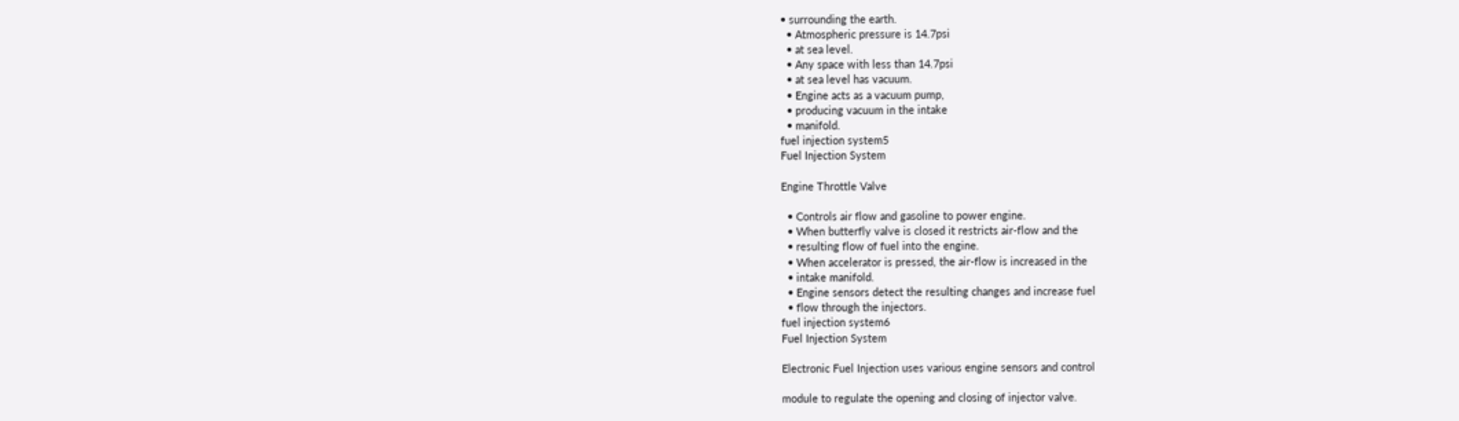• surrounding the earth.
  • Atmospheric pressure is 14.7psi
  • at sea level.
  • Any space with less than 14.7psi
  • at sea level has vacuum.
  • Engine acts as a vacuum pump,
  • producing vacuum in the intake
  • manifold.
fuel injection system5
Fuel Injection System

Engine Throttle Valve

  • Controls air flow and gasoline to power engine.
  • When butterfly valve is closed it restricts air-flow and the
  • resulting flow of fuel into the engine.
  • When accelerator is pressed, the air-flow is increased in the
  • intake manifold.
  • Engine sensors detect the resulting changes and increase fuel
  • flow through the injectors.
fuel injection system6
Fuel Injection System

Electronic Fuel Injection uses various engine sensors and control

module to regulate the opening and closing of injector valve.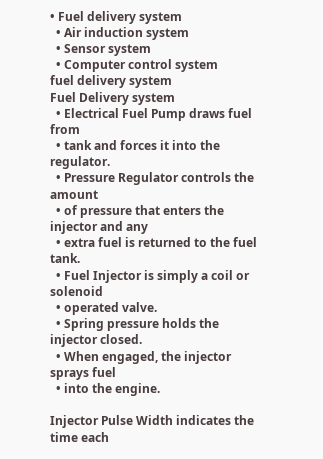• Fuel delivery system
  • Air induction system
  • Sensor system
  • Computer control system
fuel delivery system
Fuel Delivery system
  • Electrical Fuel Pump draws fuel from
  • tank and forces it into the regulator.
  • Pressure Regulator controls the amount
  • of pressure that enters the injector and any
  • extra fuel is returned to the fuel tank.
  • Fuel Injector is simply a coil or solenoid
  • operated valve.
  • Spring pressure holds the injector closed.
  • When engaged, the injector sprays fuel
  • into the engine.

Injector Pulse Width indicates the time each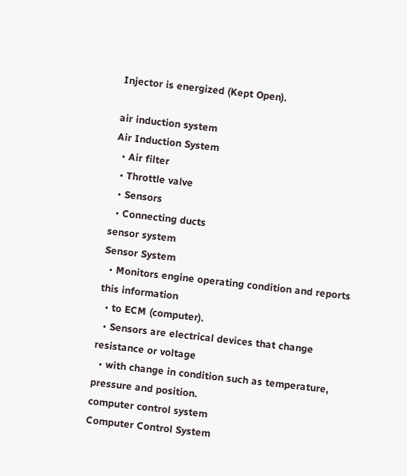Injector is energized (Kept Open).

air induction system
Air Induction System
  • Air filter
  • Throttle valve
  • Sensors
  • Connecting ducts
sensor system
Sensor System
  • Monitors engine operating condition and reports this information
  • to ECM (computer).
  • Sensors are electrical devices that change resistance or voltage
  • with change in condition such as temperature, pressure and position.
computer control system
Computer Control System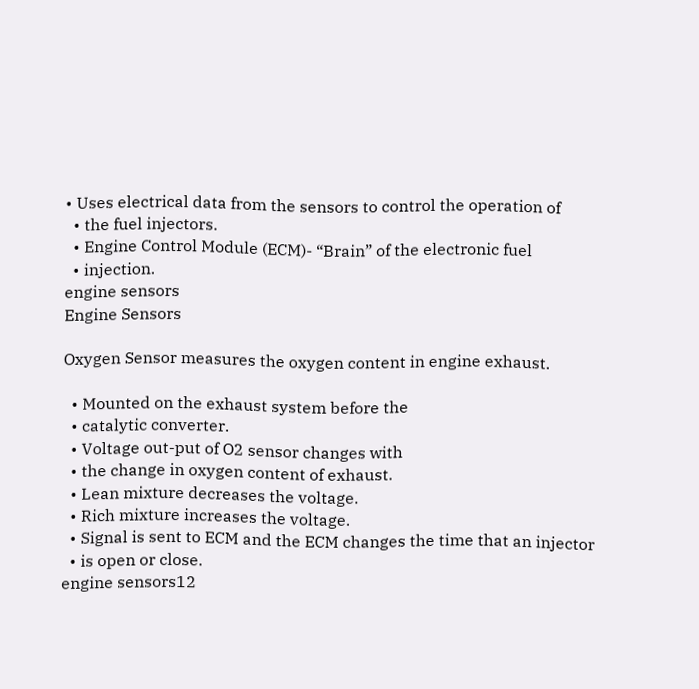• Uses electrical data from the sensors to control the operation of
  • the fuel injectors.
  • Engine Control Module (ECM)- “Brain” of the electronic fuel
  • injection.
engine sensors
Engine Sensors

Oxygen Sensor measures the oxygen content in engine exhaust.

  • Mounted on the exhaust system before the
  • catalytic converter.
  • Voltage out-put of O2 sensor changes with
  • the change in oxygen content of exhaust.
  • Lean mixture decreases the voltage.
  • Rich mixture increases the voltage.
  • Signal is sent to ECM and the ECM changes the time that an injector
  • is open or close.
engine sensors12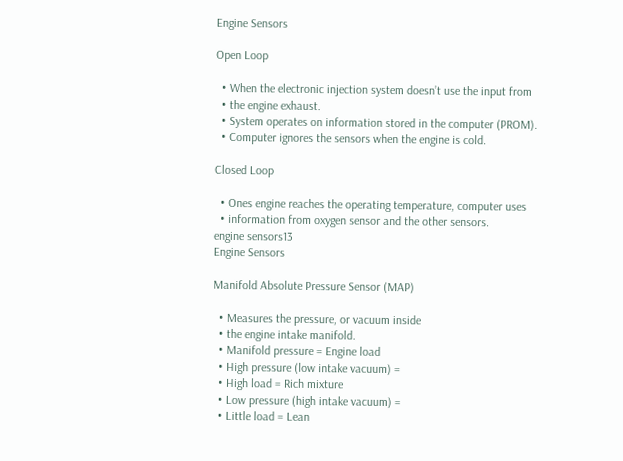Engine Sensors

Open Loop

  • When the electronic injection system doesn’t use the input from
  • the engine exhaust.
  • System operates on information stored in the computer (PROM).
  • Computer ignores the sensors when the engine is cold.

Closed Loop

  • Ones engine reaches the operating temperature, computer uses
  • information from oxygen sensor and the other sensors.
engine sensors13
Engine Sensors

Manifold Absolute Pressure Sensor (MAP)

  • Measures the pressure, or vacuum inside
  • the engine intake manifold.
  • Manifold pressure = Engine load
  • High pressure (low intake vacuum) =
  • High load = Rich mixture
  • Low pressure (high intake vacuum) =
  • Little load = Lean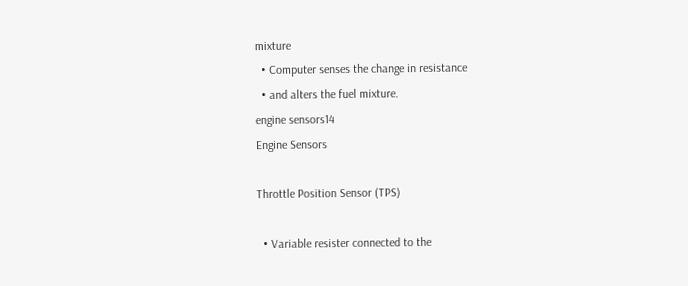mixture
  • Computer senses the change in resistance
  • and alters the fuel mixture.
engine sensors14
Engine Sensors

Throttle Position Sensor (TPS)

  • Variable resister connected to the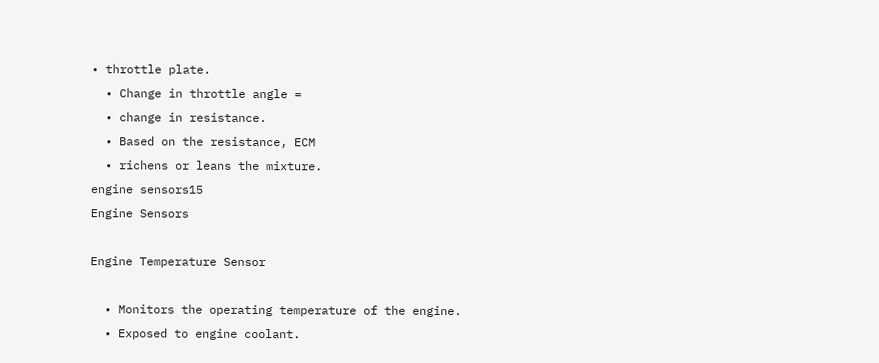• throttle plate.
  • Change in throttle angle =
  • change in resistance.
  • Based on the resistance, ECM
  • richens or leans the mixture.
engine sensors15
Engine Sensors

Engine Temperature Sensor

  • Monitors the operating temperature of the engine.
  • Exposed to engine coolant.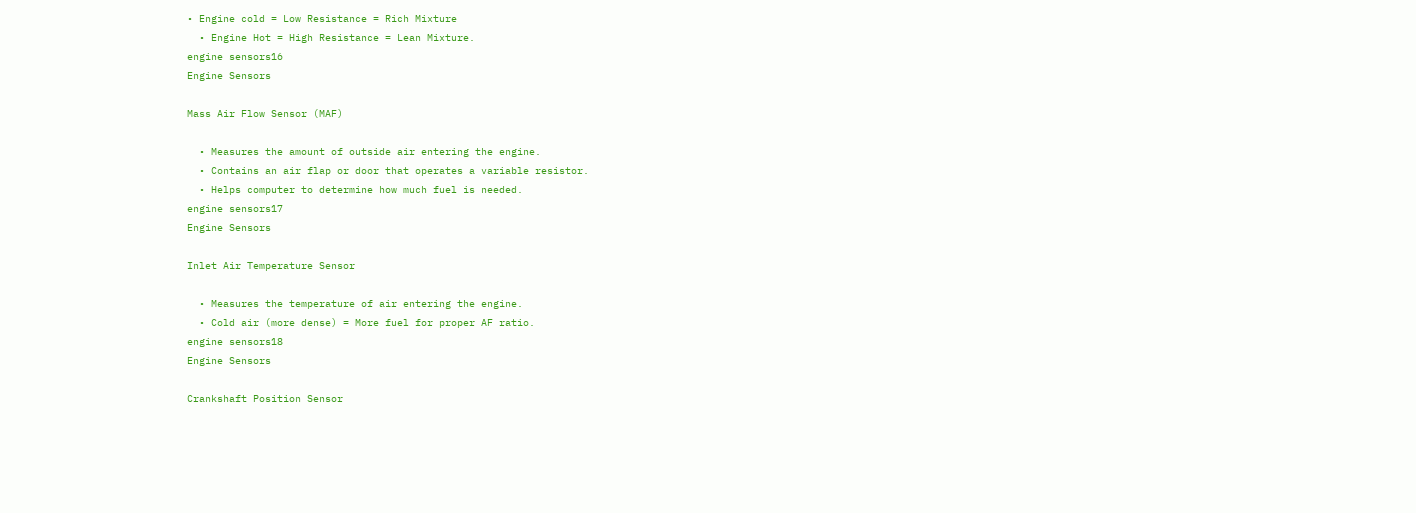• Engine cold = Low Resistance = Rich Mixture
  • Engine Hot = High Resistance = Lean Mixture.
engine sensors16
Engine Sensors

Mass Air Flow Sensor (MAF)

  • Measures the amount of outside air entering the engine.
  • Contains an air flap or door that operates a variable resistor.
  • Helps computer to determine how much fuel is needed.
engine sensors17
Engine Sensors

Inlet Air Temperature Sensor

  • Measures the temperature of air entering the engine.
  • Cold air (more dense) = More fuel for proper AF ratio.
engine sensors18
Engine Sensors

Crankshaft Position Sensor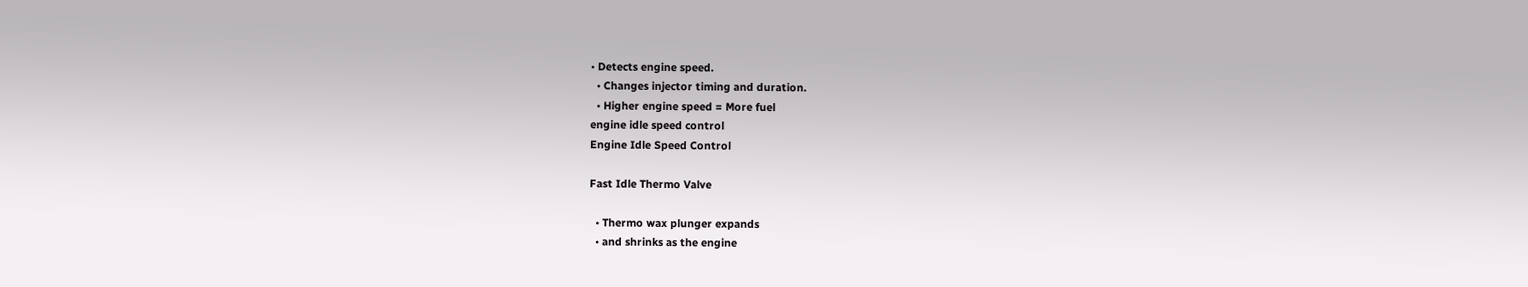• Detects engine speed.
  • Changes injector timing and duration.
  • Higher engine speed = More fuel
engine idle speed control
Engine Idle Speed Control

Fast Idle Thermo Valve

  • Thermo wax plunger expands
  • and shrinks as the engine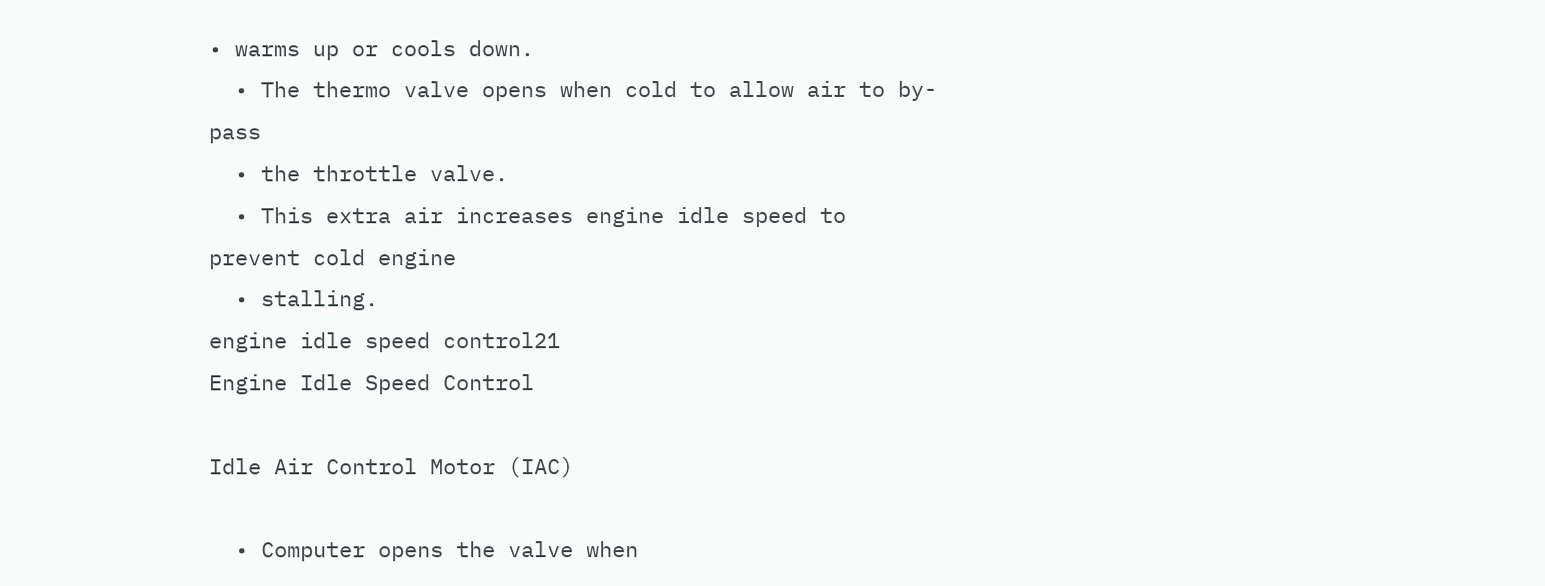• warms up or cools down.
  • The thermo valve opens when cold to allow air to by-pass
  • the throttle valve.
  • This extra air increases engine idle speed to prevent cold engine
  • stalling.
engine idle speed control21
Engine Idle Speed Control

Idle Air Control Motor (IAC)

  • Computer opens the valve when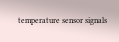temperature sensor signals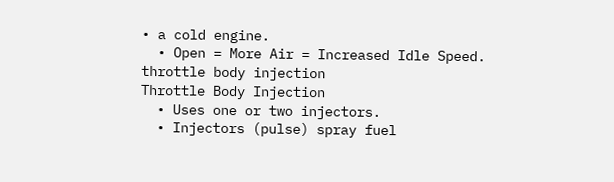• a cold engine.
  • Open = More Air = Increased Idle Speed.
throttle body injection
Throttle Body Injection
  • Uses one or two injectors.
  • Injectors (pulse) spray fuel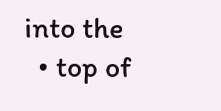into the
  • top of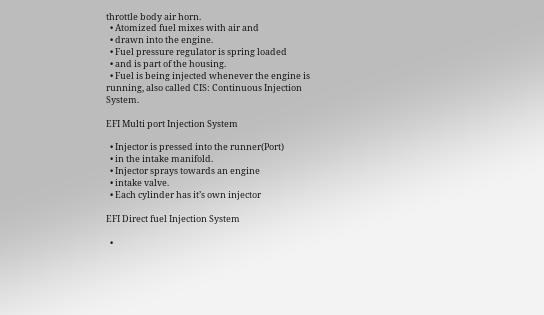throttle body air horn.
  • Atomized fuel mixes with air and
  • drawn into the engine.
  • Fuel pressure regulator is spring loaded
  • and is part of the housing.
  • Fuel is being injected whenever the engine is running, also called CIS: Continuous Injection System.

EFI Multi port Injection System

  • Injector is pressed into the runner(Port)
  • in the intake manifold.
  • Injector sprays towards an engine
  • intake valve.
  • Each cylinder has it’s own injector

EFI Direct fuel Injection System

  •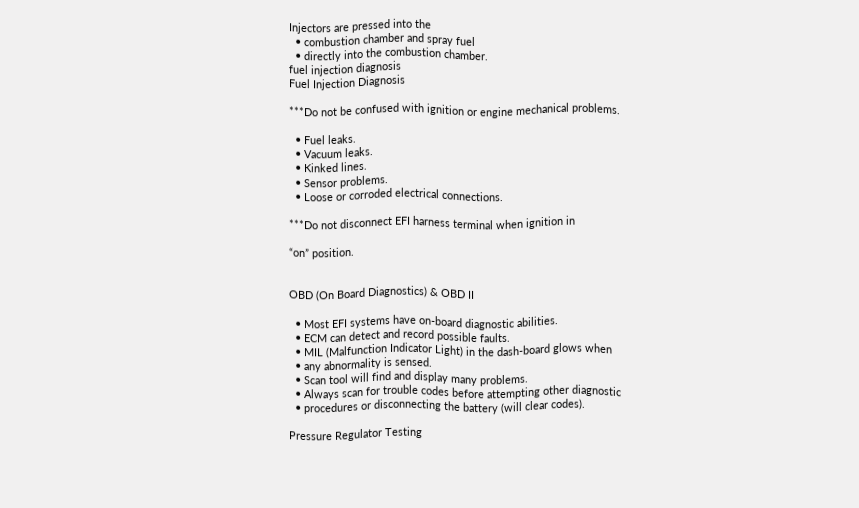Injectors are pressed into the
  • combustion chamber and spray fuel
  • directly into the combustion chamber.
fuel injection diagnosis
Fuel Injection Diagnosis

***Do not be confused with ignition or engine mechanical problems.

  • Fuel leaks.
  • Vacuum leaks.
  • Kinked lines.
  • Sensor problems.
  • Loose or corroded electrical connections.

***Do not disconnect EFI harness terminal when ignition in

“on” position.


OBD (On Board Diagnostics) & OBD II

  • Most EFI systems have on-board diagnostic abilities.
  • ECM can detect and record possible faults.
  • MIL (Malfunction Indicator Light) in the dash-board glows when
  • any abnormality is sensed.
  • Scan tool will find and display many problems.
  • Always scan for trouble codes before attempting other diagnostic
  • procedures or disconnecting the battery (will clear codes).

Pressure Regulator Testing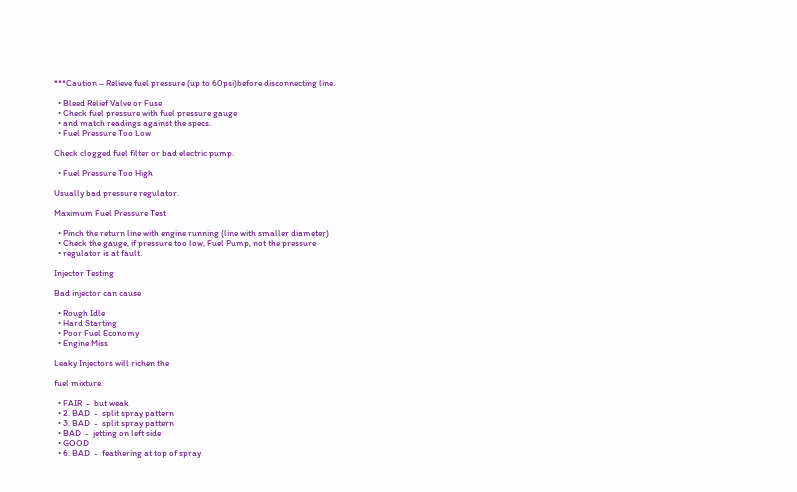***Caution – Relieve fuel pressure (up to 60psi)before disconnecting line.

  • Bleed Relief Valve or Fuse
  • Check fuel pressure with fuel pressure gauge
  • and match readings against the specs.
  • Fuel Pressure Too Low

Check clogged fuel filter or bad electric pump.

  • Fuel Pressure Too High

Usually bad pressure regulator.

Maximum Fuel Pressure Test

  • Pinch the return line with engine running (line with smaller diameter)
  • Check the gauge, if pressure too low, Fuel Pump, not the pressure
  • regulator is at fault.

Injector Testing

Bad injector can cause

  • Rough Idle
  • Hard Starting
  • Poor Fuel Economy
  • Engine Miss

Leaky Injectors will richen the

fuel mixture.

  • FAIR  -  but weak
  • 2. BAD  -  split spray pattern
  • 3. BAD  -  split spray pattern
  • BAD  -  jetting on left side
  • GOOD
  • 6. BAD  -  feathering at top of spray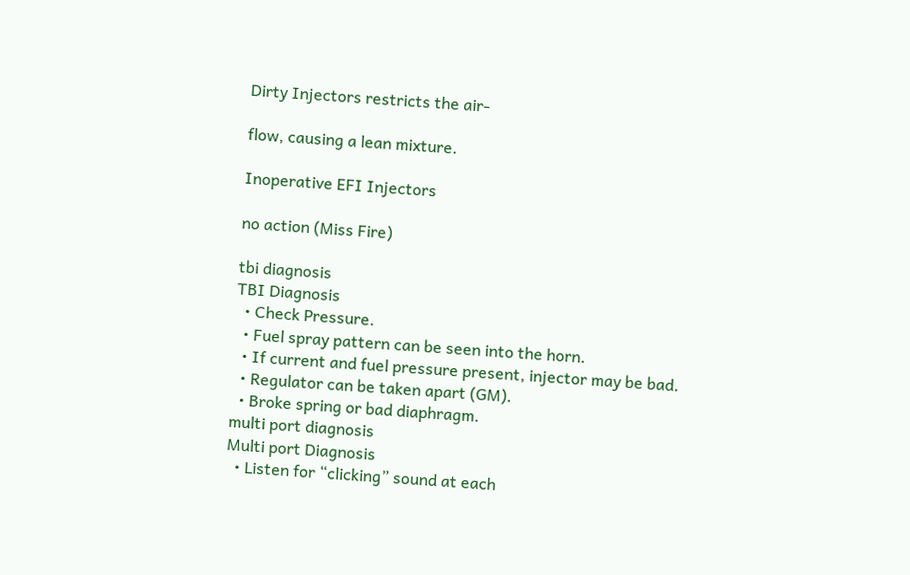Dirty Injectors restricts the air-

flow, causing a lean mixture.

Inoperative EFI Injectors

no action (Miss Fire)

tbi diagnosis
TBI Diagnosis
  • Check Pressure.
  • Fuel spray pattern can be seen into the horn.
  • If current and fuel pressure present, injector may be bad.
  • Regulator can be taken apart (GM).
  • Broke spring or bad diaphragm.
multi port diagnosis
Multi port Diagnosis
  • Listen for “clicking” sound at each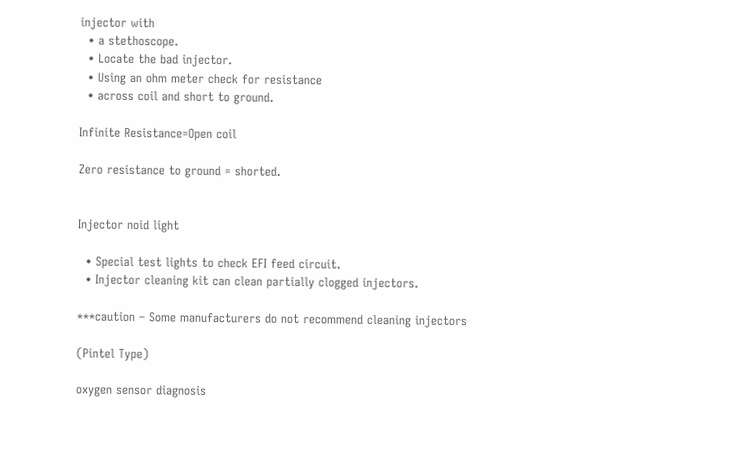injector with
  • a stethoscope.
  • Locate the bad injector.
  • Using an ohm meter check for resistance
  • across coil and short to ground.

Infinite Resistance=Open coil

Zero resistance to ground = shorted.


Injector noid light

  • Special test lights to check EFI feed circuit.
  • Injector cleaning kit can clean partially clogged injectors.

***caution – Some manufacturers do not recommend cleaning injectors

(Pintel Type)

oxygen sensor diagnosis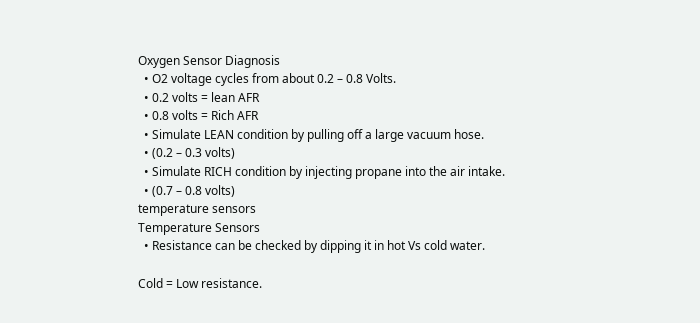Oxygen Sensor Diagnosis
  • O2 voltage cycles from about 0.2 – 0.8 Volts.
  • 0.2 volts = lean AFR
  • 0.8 volts = Rich AFR
  • Simulate LEAN condition by pulling off a large vacuum hose.
  • (0.2 – 0.3 volts)
  • Simulate RICH condition by injecting propane into the air intake.
  • (0.7 – 0.8 volts)
temperature sensors
Temperature Sensors
  • Resistance can be checked by dipping it in hot Vs cold water.

Cold = Low resistance.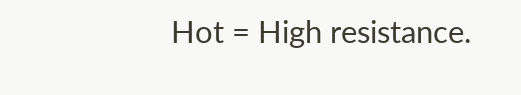Hot = High resistance.